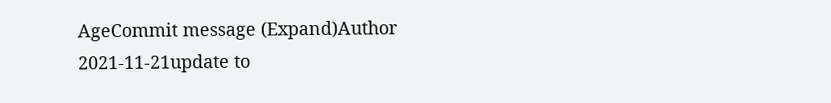AgeCommit message (Expand)Author
2021-11-21update to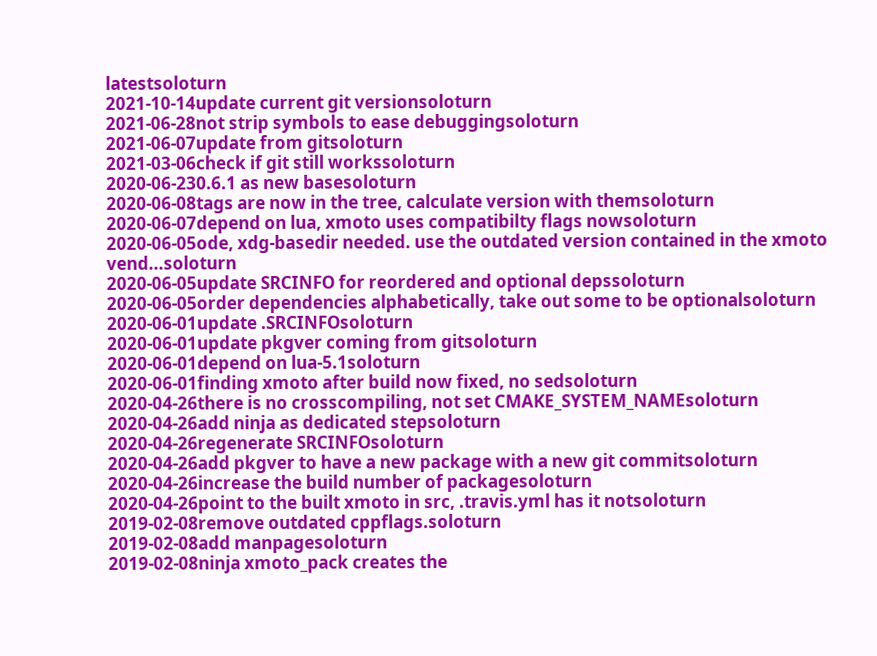latestsoloturn
2021-10-14update current git versionsoloturn
2021-06-28not strip symbols to ease debuggingsoloturn
2021-06-07update from gitsoloturn
2021-03-06check if git still workssoloturn
2020-06-230.6.1 as new basesoloturn
2020-06-08tags are now in the tree, calculate version with themsoloturn
2020-06-07depend on lua, xmoto uses compatibilty flags nowsoloturn
2020-06-05ode, xdg-basedir needed. use the outdated version contained in the xmoto vend...soloturn
2020-06-05update SRCINFO for reordered and optional depssoloturn
2020-06-05order dependencies alphabetically, take out some to be optionalsoloturn
2020-06-01update .SRCINFOsoloturn
2020-06-01update pkgver coming from gitsoloturn
2020-06-01depend on lua-5.1soloturn
2020-06-01finding xmoto after build now fixed, no sedsoloturn
2020-04-26there is no crosscompiling, not set CMAKE_SYSTEM_NAMEsoloturn
2020-04-26add ninja as dedicated stepsoloturn
2020-04-26regenerate SRCINFOsoloturn
2020-04-26add pkgver to have a new package with a new git commitsoloturn
2020-04-26increase the build number of packagesoloturn
2020-04-26point to the built xmoto in src, .travis.yml has it notsoloturn
2019-02-08remove outdated cppflags.soloturn
2019-02-08add manpagesoloturn
2019-02-08ninja xmoto_pack creates the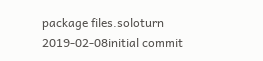package files.soloturn
2019-02-08initial commit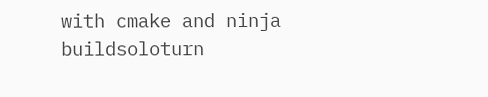with cmake and ninja buildsoloturn